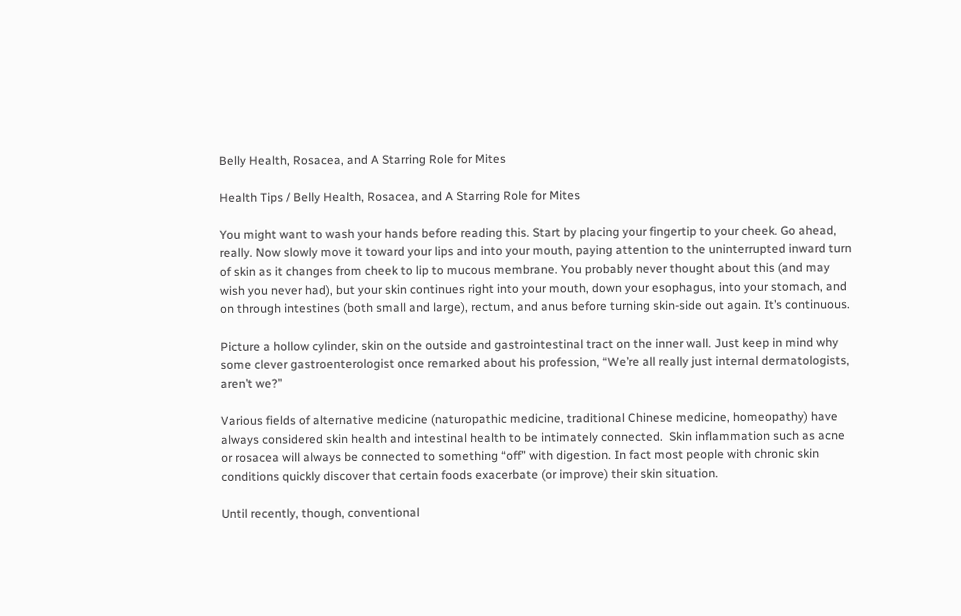Belly Health, Rosacea, and A Starring Role for Mites

Health Tips / Belly Health, Rosacea, and A Starring Role for Mites

You might want to wash your hands before reading this. Start by placing your fingertip to your cheek. Go ahead, really. Now slowly move it toward your lips and into your mouth, paying attention to the uninterrupted inward turn of skin as it changes from cheek to lip to mucous membrane. You probably never thought about this (and may wish you never had), but your skin continues right into your mouth, down your esophagus, into your stomach, and on through intestines (both small and large), rectum, and anus before turning skin-side out again. It’s continuous.

Picture a hollow cylinder, skin on the outside and gastrointestinal tract on the inner wall. Just keep in mind why some clever gastroenterologist once remarked about his profession, “We’re all really just internal dermatologists, aren’t we?”

Various fields of alternative medicine (naturopathic medicine, traditional Chinese medicine, homeopathy) have always considered skin health and intestinal health to be intimately connected.  Skin inflammation such as acne or rosacea will always be connected to something “off” with digestion. In fact most people with chronic skin conditions quickly discover that certain foods exacerbate (or improve) their skin situation.

Until recently, though, conventional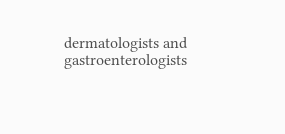dermatologists and gastroenterologists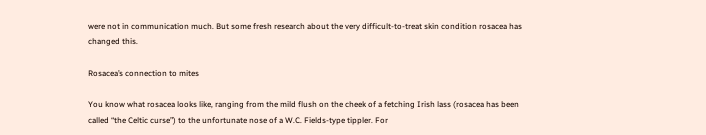were not in communication much. But some fresh research about the very difficult-to-treat skin condition rosacea has changed this.

Rosacea’s connection to mites

You know what rosacea looks like, ranging from the mild flush on the cheek of a fetching Irish lass (rosacea has been called “the Celtic curse”) to the unfortunate nose of a W.C. Fields-type tippler. For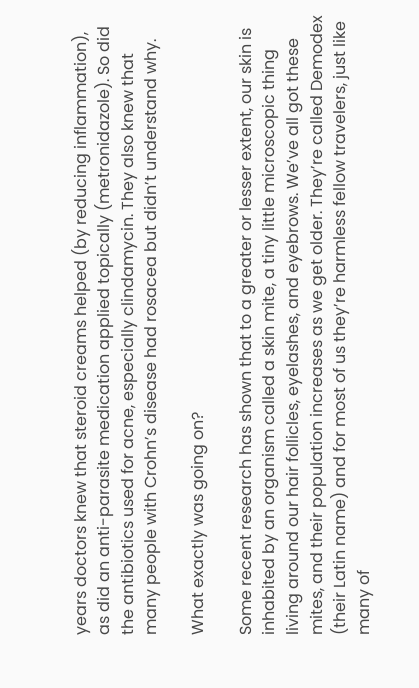years doctors knew that steroid creams helped (by reducing inflammation), as did an anti-parasite medication applied topically (metronidazole). So did the antibiotics used for acne, especially clindamycin. They also knew that many people with Crohn’s disease had rosacea but didn’t understand why.

What exactly was going on?

Some recent research has shown that to a greater or lesser extent, our skin is inhabited by an organism called a skin mite, a tiny little microscopic thing living around our hair follicles, eyelashes, and eyebrows. We’ve all got these mites, and their population increases as we get older. They’re called Demodex (their Latin name) and for most of us they’re harmless fellow travelers, just like many of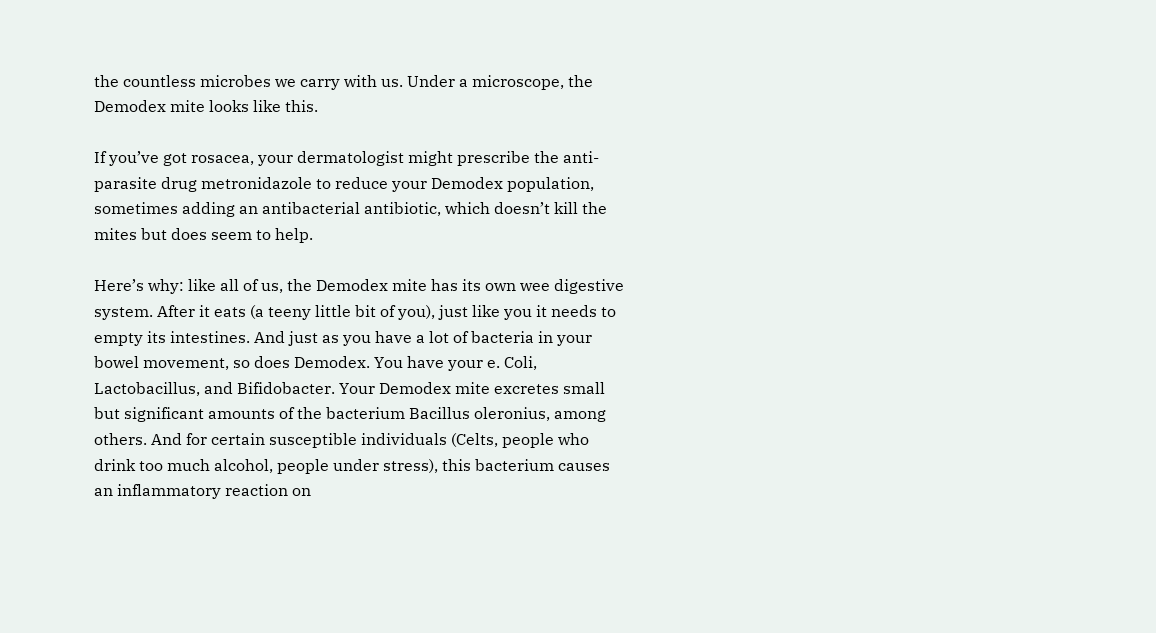the countless microbes we carry with us. Under a microscope, the Demodex mite looks like this.

If you’ve got rosacea, your dermatologist might prescribe the anti-parasite drug metronidazole to reduce your Demodex population, sometimes adding an antibacterial antibiotic, which doesn’t kill the mites but does seem to help.

Here’s why: like all of us, the Demodex mite has its own wee digestive system. After it eats (a teeny little bit of you), just like you it needs to empty its intestines. And just as you have a lot of bacteria in your bowel movement, so does Demodex. You have your e. Coli, Lactobacillus, and Bifidobacter. Your Demodex mite excretes small but significant amounts of the bacterium Bacillus oleronius, among others. And for certain susceptible individuals (Celts, people who drink too much alcohol, people under stress), this bacterium causes an inflammatory reaction on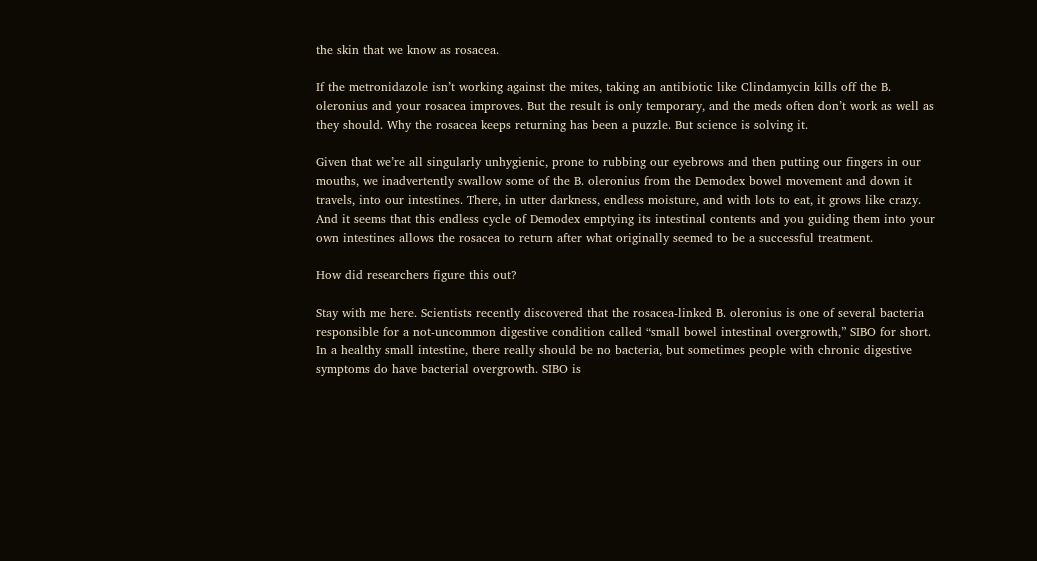the skin that we know as rosacea.

If the metronidazole isn’t working against the mites, taking an antibiotic like Clindamycin kills off the B. oleronius and your rosacea improves. But the result is only temporary, and the meds often don’t work as well as they should. Why the rosacea keeps returning has been a puzzle. But science is solving it.

Given that we’re all singularly unhygienic, prone to rubbing our eyebrows and then putting our fingers in our mouths, we inadvertently swallow some of the B. oleronius from the Demodex bowel movement and down it travels, into our intestines. There, in utter darkness, endless moisture, and with lots to eat, it grows like crazy. And it seems that this endless cycle of Demodex emptying its intestinal contents and you guiding them into your own intestines allows the rosacea to return after what originally seemed to be a successful treatment.

How did researchers figure this out?

Stay with me here. Scientists recently discovered that the rosacea-linked B. oleronius is one of several bacteria responsible for a not-uncommon digestive condition called “small bowel intestinal overgrowth,” SIBO for short. In a healthy small intestine, there really should be no bacteria, but sometimes people with chronic digestive symptoms do have bacterial overgrowth. SIBO is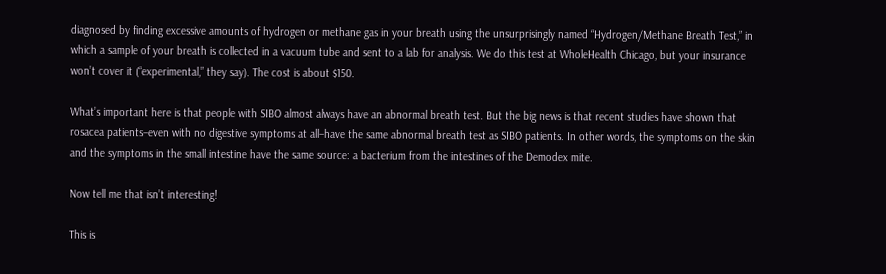diagnosed by finding excessive amounts of hydrogen or methane gas in your breath using the unsurprisingly named “Hydrogen/Methane Breath Test,” in which a sample of your breath is collected in a vacuum tube and sent to a lab for analysis. We do this test at WholeHealth Chicago, but your insurance won’t cover it (“experimental,” they say). The cost is about $150.

What’s important here is that people with SIBO almost always have an abnormal breath test. But the big news is that recent studies have shown that rosacea patients–even with no digestive symptoms at all–have the same abnormal breath test as SIBO patients. In other words, the symptoms on the skin and the symptoms in the small intestine have the same source: a bacterium from the intestines of the Demodex mite.

Now tell me that isn’t interesting!

This is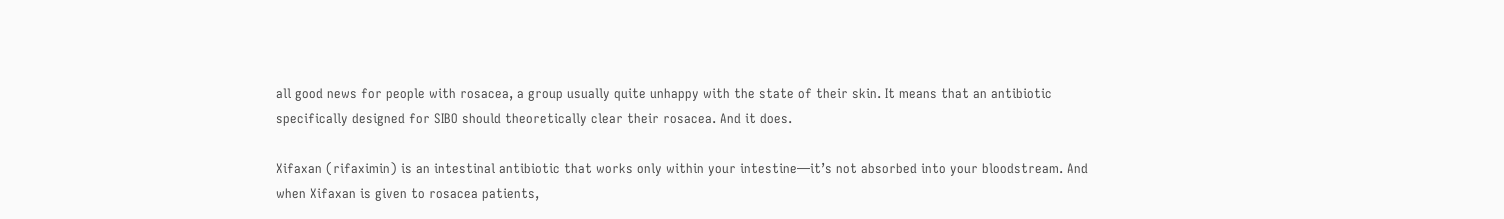all good news for people with rosacea, a group usually quite unhappy with the state of their skin. It means that an antibiotic specifically designed for SIBO should theoretically clear their rosacea. And it does.

Xifaxan (rifaximin) is an intestinal antibiotic that works only within your intestine—it’s not absorbed into your bloodstream. And when Xifaxan is given to rosacea patients,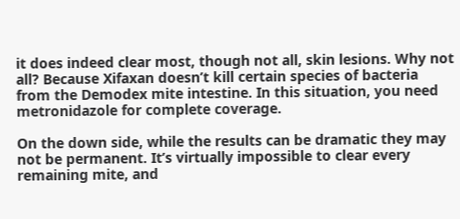it does indeed clear most, though not all, skin lesions. Why not all? Because Xifaxan doesn’t kill certain species of bacteria from the Demodex mite intestine. In this situation, you need metronidazole for complete coverage.

On the down side, while the results can be dramatic they may not be permanent. It’s virtually impossible to clear every remaining mite, and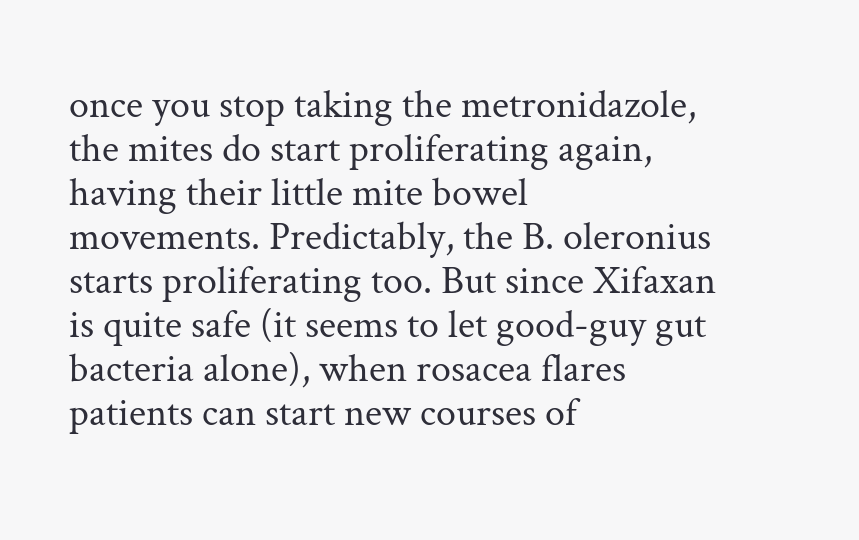once you stop taking the metronidazole, the mites do start proliferating again, having their little mite bowel movements. Predictably, the B. oleronius starts proliferating too. But since Xifaxan is quite safe (it seems to let good-guy gut bacteria alone), when rosacea flares patients can start new courses of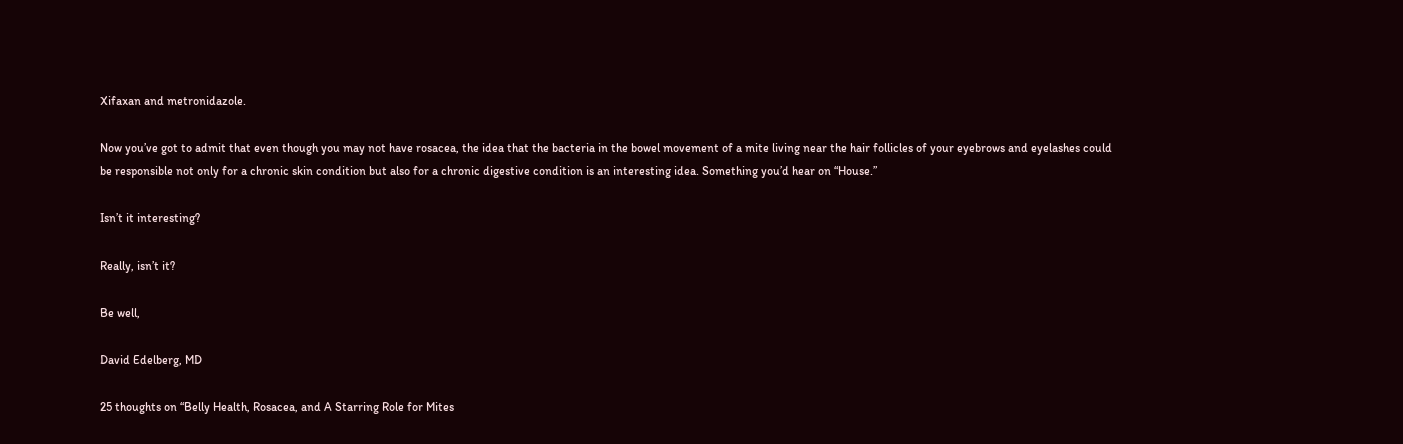Xifaxan and metronidazole.

Now you’ve got to admit that even though you may not have rosacea, the idea that the bacteria in the bowel movement of a mite living near the hair follicles of your eyebrows and eyelashes could be responsible not only for a chronic skin condition but also for a chronic digestive condition is an interesting idea. Something you’d hear on “House.”

Isn’t it interesting?

Really, isn’t it?

Be well,

David Edelberg, MD

25 thoughts on “Belly Health, Rosacea, and A Starring Role for Mites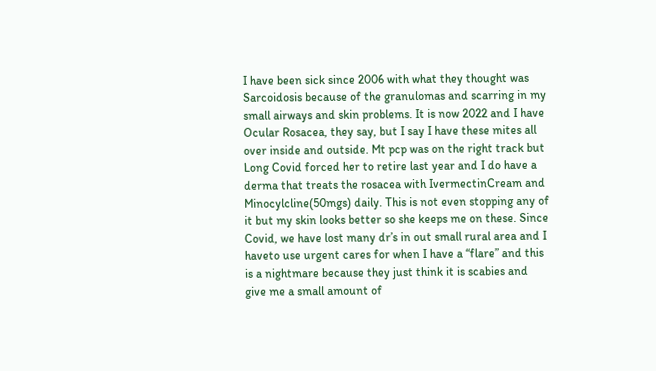I have been sick since 2006 with what they thought was Sarcoidosis because of the granulomas and scarring in my small airways and skin problems. It is now 2022 and I have Ocular Rosacea, they say, but I say I have these mites all over inside and outside. Mt pcp was on the right track but Long Covid forced her to retire last year and I do have a derma that treats the rosacea with IvermectinCream and Minocylcline(50mgs) daily. This is not even stopping any of it but my skin looks better so she keeps me on these. Since Covid, we have lost many dr’s in out small rural area and I haveto use urgent cares for when I have a “flare” and this is a nightmare because they just think it is scabies and give me a small amount of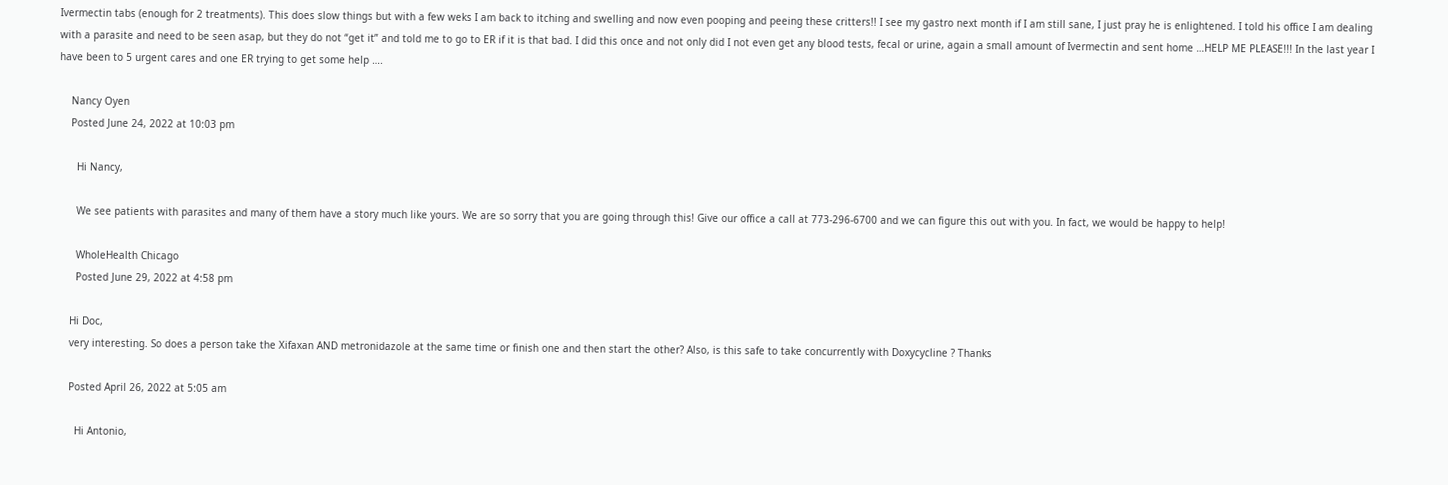Ivermectin tabs (enough for 2 treatments). This does slow things but with a few weks I am back to itching and swelling and now even pooping and peeing these critters!! I see my gastro next month if I am still sane, I just pray he is enlightened. I told his office I am dealing with a parasite and need to be seen asap, but they do not “get it” and told me to go to ER if it is that bad. I did this once and not only did I not even get any blood tests, fecal or urine, again a small amount of Ivermectin and sent home …HELP ME PLEASE!!! In the last year I have been to 5 urgent cares and one ER trying to get some help ….

    Nancy Oyen
    Posted June 24, 2022 at 10:03 pm

      Hi Nancy,

      We see patients with parasites and many of them have a story much like yours. We are so sorry that you are going through this! Give our office a call at 773-296-6700 and we can figure this out with you. In fact, we would be happy to help!

      WholeHealth Chicago
      Posted June 29, 2022 at 4:58 pm

    Hi Doc,
    very interesting. So does a person take the Xifaxan AND metronidazole at the same time or finish one and then start the other? Also, is this safe to take concurrently with Doxycycline ? Thanks

    Posted April 26, 2022 at 5:05 am

      Hi Antonio,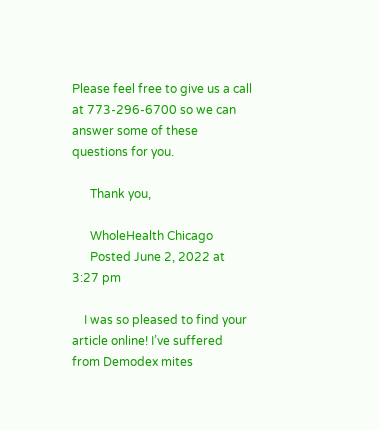Please feel free to give us a call at 773-296-6700 so we can answer some of these questions for you.

      Thank you,

      WholeHealth Chicago
      Posted June 2, 2022 at 3:27 pm

    I was so pleased to find your article online! I’ve suffered from Demodex mites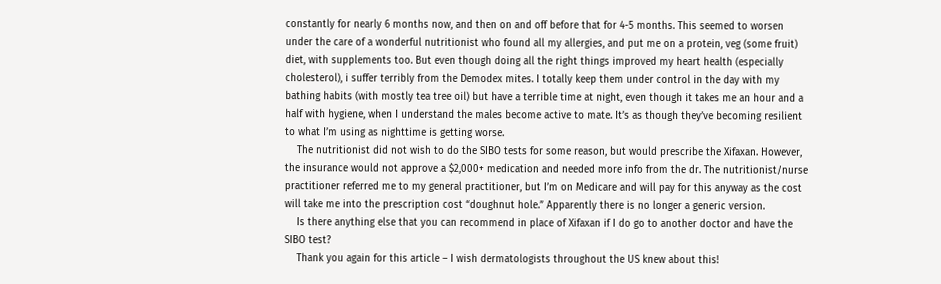constantly for nearly 6 months now, and then on and off before that for 4-5 months. This seemed to worsen under the care of a wonderful nutritionist who found all my allergies, and put me on a protein, veg (some fruit) diet, with supplements too. But even though doing all the right things improved my heart health (especially cholesterol), i suffer terribly from the Demodex mites. I totally keep them under control in the day with my bathing habits (with mostly tea tree oil) but have a terrible time at night, even though it takes me an hour and a half with hygiene, when I understand the males become active to mate. It’s as though they’ve becoming resilient to what I’m using as nighttime is getting worse.
    The nutritionist did not wish to do the SIBO tests for some reason, but would prescribe the Xifaxan. However, the insurance would not approve a $2,000+ medication and needed more info from the dr. The nutritionist/nurse practitioner referred me to my general practitioner, but I’m on Medicare and will pay for this anyway as the cost will take me into the prescription cost “doughnut hole.” Apparently there is no longer a generic version.
    Is there anything else that you can recommend in place of Xifaxan if I do go to another doctor and have the SIBO test?
    Thank you again for this article – I wish dermatologists throughout the US knew about this!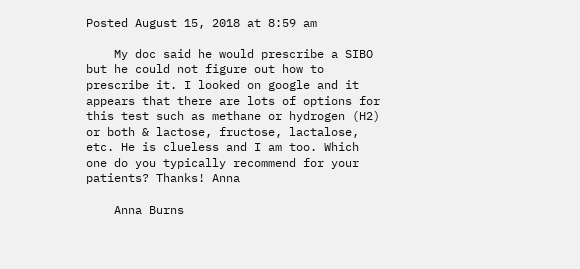Posted August 15, 2018 at 8:59 am

    My doc said he would prescribe a SIBO but he could not figure out how to prescribe it. I looked on google and it appears that there are lots of options for this test such as methane or hydrogen (H2) or both & lactose, fructose, lactalose, etc. He is clueless and I am too. Which one do you typically recommend for your patients? Thanks! Anna

    Anna Burns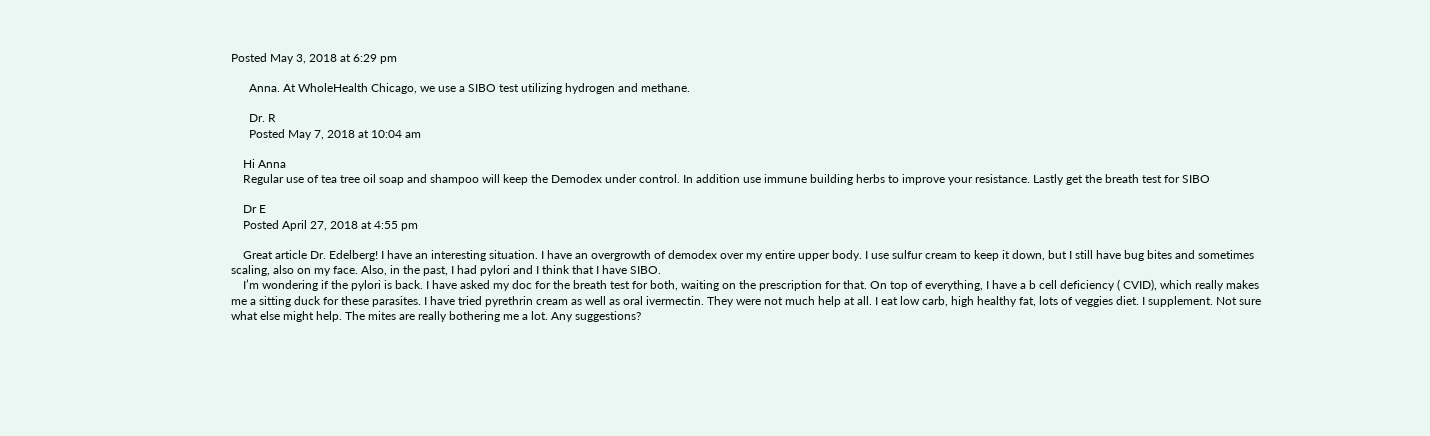Posted May 3, 2018 at 6:29 pm

      Anna. At WholeHealth Chicago, we use a SIBO test utilizing hydrogen and methane.

      Dr. R
      Posted May 7, 2018 at 10:04 am

    Hi Anna
    Regular use of tea tree oil soap and shampoo will keep the Demodex under control. In addition use immune building herbs to improve your resistance. Lastly get the breath test for SIBO

    Dr E
    Posted April 27, 2018 at 4:55 pm

    Great article Dr. Edelberg! I have an interesting situation. I have an overgrowth of demodex over my entire upper body. I use sulfur cream to keep it down, but I still have bug bites and sometimes scaling, also on my face. Also, in the past, I had pylori and I think that I have SIBO.
    I’m wondering if the pylori is back. I have asked my doc for the breath test for both, waiting on the prescription for that. On top of everything, I have a b cell deficiency ( CVID), which really makes me a sitting duck for these parasites. I have tried pyrethrin cream as well as oral ivermectin. They were not much help at all. I eat low carb, high healthy fat, lots of veggies diet. I supplement. Not sure what else might help. The mites are really bothering me a lot. Any suggestions?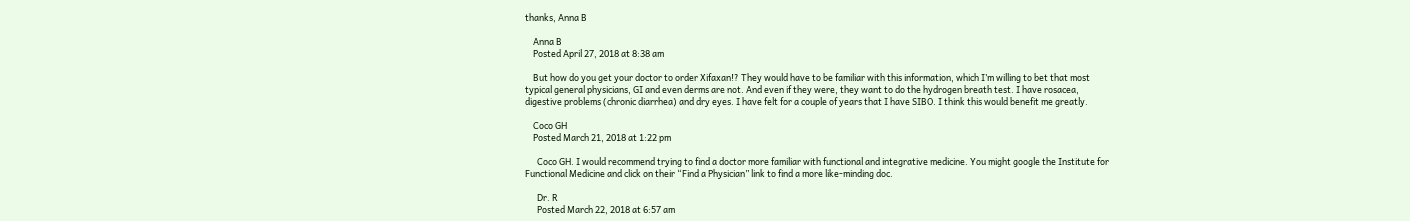thanks, Anna B

    Anna B
    Posted April 27, 2018 at 8:38 am

    But how do you get your doctor to order Xifaxan!? They would have to be familiar with this information, which I’m willing to bet that most typical general physicians, GI and even derms are not. And even if they were, they want to do the hydrogen breath test. I have rosacea, digestive problems (chronic diarrhea) and dry eyes. I have felt for a couple of years that I have SIBO. I think this would benefit me greatly.

    Coco GH
    Posted March 21, 2018 at 1:22 pm

      Coco GH. I would recommend trying to find a doctor more familiar with functional and integrative medicine. You might google the Institute for Functional Medicine and click on their “Find a Physician” link to find a more like-minding doc.

      Dr. R
      Posted March 22, 2018 at 6:57 am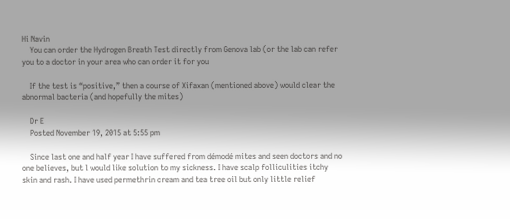Hi Navin
    You can order the Hydrogen Breath Test directly from Genova lab (or the lab can refer you to a doctor in your area who can order it for you

    If the test is “positive,” then a course of Xifaxan (mentioned above) would clear the abnormal bacteria (and hopefully the mites)

    Dr E
    Posted November 19, 2015 at 5:55 pm

    Since last one and half year I have suffered from démodé mites and seen doctors and no one believes, but l would like solution to my sickness. I have scalp folliculities itchy skin and rash. I have used permethrin cream and tea tree oil but only little relief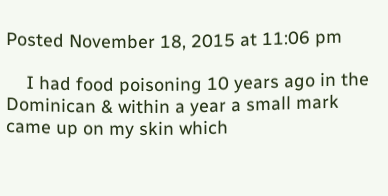Posted November 18, 2015 at 11:06 pm

    I had food poisoning 10 years ago in the Dominican & within a year a small mark came up on my skin which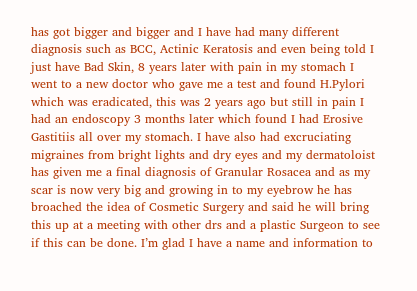has got bigger and bigger and I have had many different diagnosis such as BCC, Actinic Keratosis and even being told I just have Bad Skin, 8 years later with pain in my stomach I went to a new doctor who gave me a test and found H.Pylori which was eradicated, this was 2 years ago but still in pain I had an endoscopy 3 months later which found I had Erosive Gastitiis all over my stomach. I have also had excruciating migraines from bright lights and dry eyes and my dermatoloist has given me a final diagnosis of Granular Rosacea and as my scar is now very big and growing in to my eyebrow he has broached the idea of Cosmetic Surgery and said he will bring this up at a meeting with other drs and a plastic Surgeon to see if this can be done. I’m glad I have a name and information to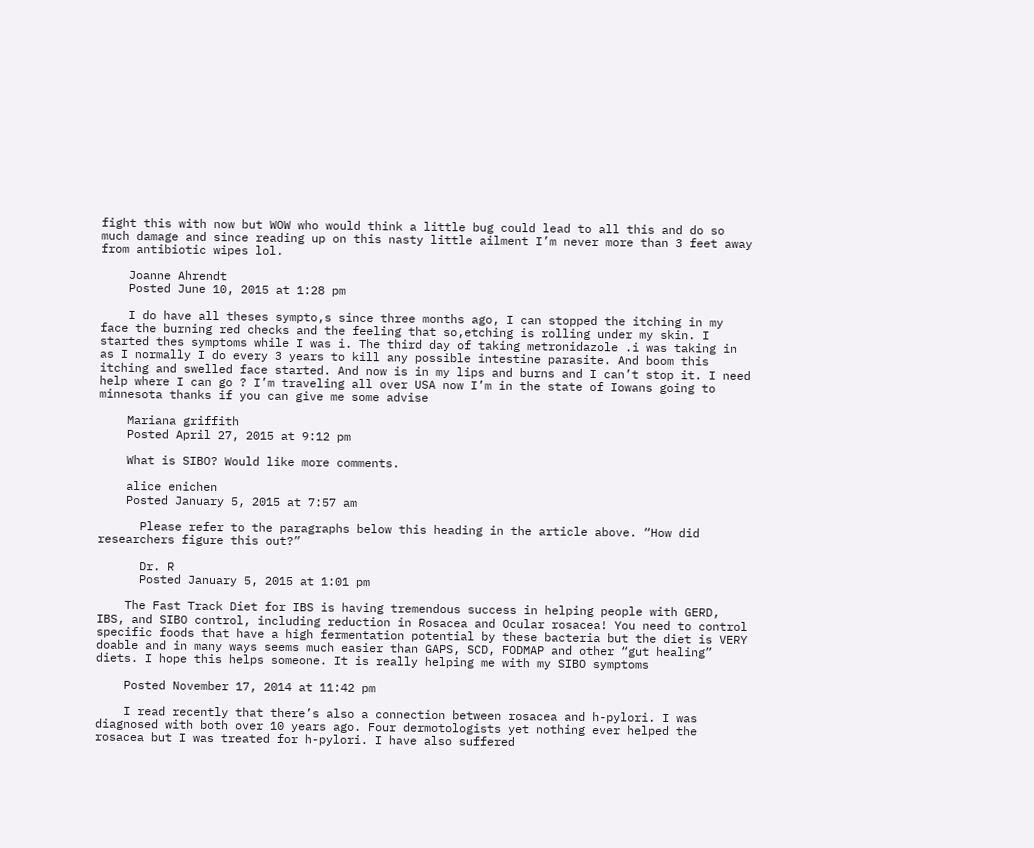fight this with now but WOW who would think a little bug could lead to all this and do so much damage and since reading up on this nasty little ailment I’m never more than 3 feet away from antibiotic wipes lol.

    Joanne Ahrendt
    Posted June 10, 2015 at 1:28 pm

    I do have all theses sympto,s since three months ago, I can stopped the itching in my face the burning red checks and the feeling that so,etching is rolling under my skin. I started thes symptoms while I was i. The third day of taking metronidazole .i was taking in as I normally I do every 3 years to kill any possible intestine parasite. And boom this itching and swelled face started. And now is in my lips and burns and I can’t stop it. I need help where I can go ? I’m traveling all over USA now I’m in the state of Iowans going to minnesota thanks if you can give me some advise

    Mariana griffith
    Posted April 27, 2015 at 9:12 pm

    What is SIBO? Would like more comments.

    alice enichen
    Posted January 5, 2015 at 7:57 am

      Please refer to the paragraphs below this heading in the article above. “How did researchers figure this out?”

      Dr. R
      Posted January 5, 2015 at 1:01 pm

    The Fast Track Diet for IBS is having tremendous success in helping people with GERD, IBS, and SIBO control, including reduction in Rosacea and Ocular rosacea! You need to control specific foods that have a high fermentation potential by these bacteria but the diet is VERY doable and in many ways seems much easier than GAPS, SCD, FODMAP and other “gut healing” diets. I hope this helps someone. It is really helping me with my SIBO symptoms

    Posted November 17, 2014 at 11:42 pm

    I read recently that there’s also a connection between rosacea and h-pylori. I was diagnosed with both over 10 years ago. Four dermotologists yet nothing ever helped the rosacea but I was treated for h-pylori. I have also suffered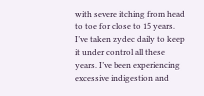with severe itching from head to toe for close to 15 years. I’ve taken zydec daily to keep it under control all these years. I’ve been experiencing excessive indigestion and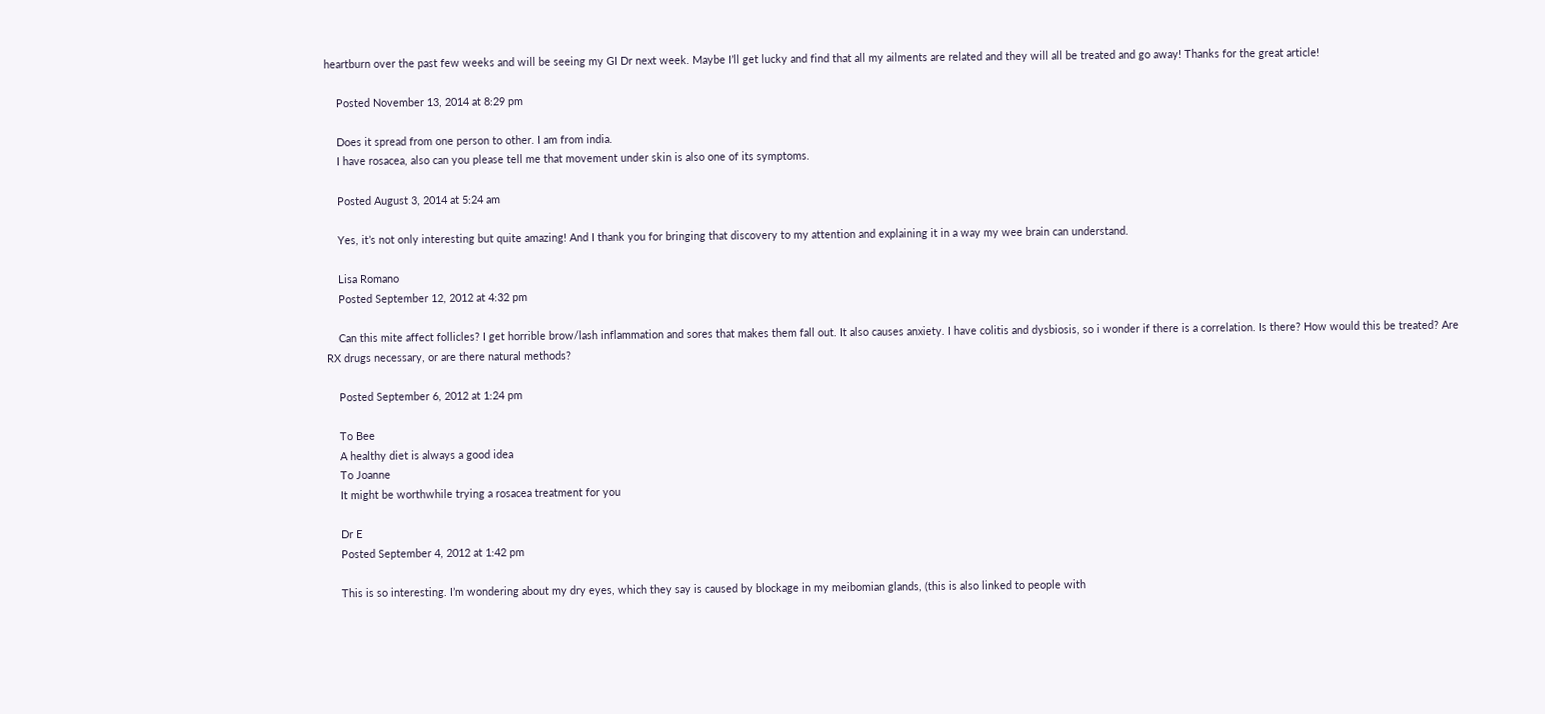heartburn over the past few weeks and will be seeing my GI Dr next week. Maybe I’ll get lucky and find that all my ailments are related and they will all be treated and go away! Thanks for the great article!

    Posted November 13, 2014 at 8:29 pm

    Does it spread from one person to other. I am from india.
    I have rosacea, also can you please tell me that movement under skin is also one of its symptoms.

    Posted August 3, 2014 at 5:24 am

    Yes, it’s not only interesting but quite amazing! And I thank you for bringing that discovery to my attention and explaining it in a way my wee brain can understand.

    Lisa Romano
    Posted September 12, 2012 at 4:32 pm

    Can this mite affect follicles? I get horrible brow/lash inflammation and sores that makes them fall out. It also causes anxiety. I have colitis and dysbiosis, so i wonder if there is a correlation. Is there? How would this be treated? Are RX drugs necessary, or are there natural methods?

    Posted September 6, 2012 at 1:24 pm

    To Bee
    A healthy diet is always a good idea
    To Joanne
    It might be worthwhile trying a rosacea treatment for you

    Dr E
    Posted September 4, 2012 at 1:42 pm

    This is so interesting. I’m wondering about my dry eyes, which they say is caused by blockage in my meibomian glands, (this is also linked to people with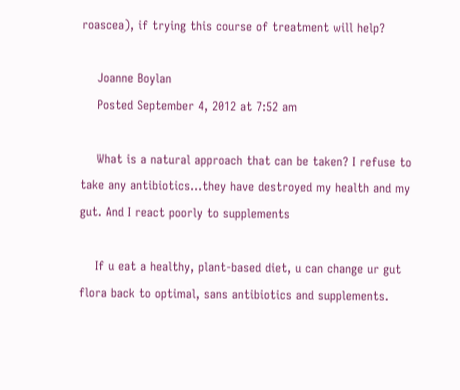roascea), if trying this course of treatment will help?

    Joanne Boylan
    Posted September 4, 2012 at 7:52 am

    What is a natural approach that can be taken? I refuse to take any antibiotics…they have destroyed my health and my gut. And I react poorly to supplements

    If u eat a healthy, plant-based diet, u can change ur gut flora back to optimal, sans antibiotics and supplements.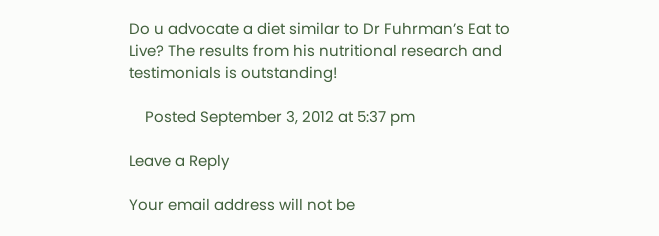Do u advocate a diet similar to Dr Fuhrman’s Eat to Live? The results from his nutritional research and testimonials is outstanding!

    Posted September 3, 2012 at 5:37 pm

Leave a Reply

Your email address will not be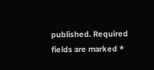published. Required fields are marked *